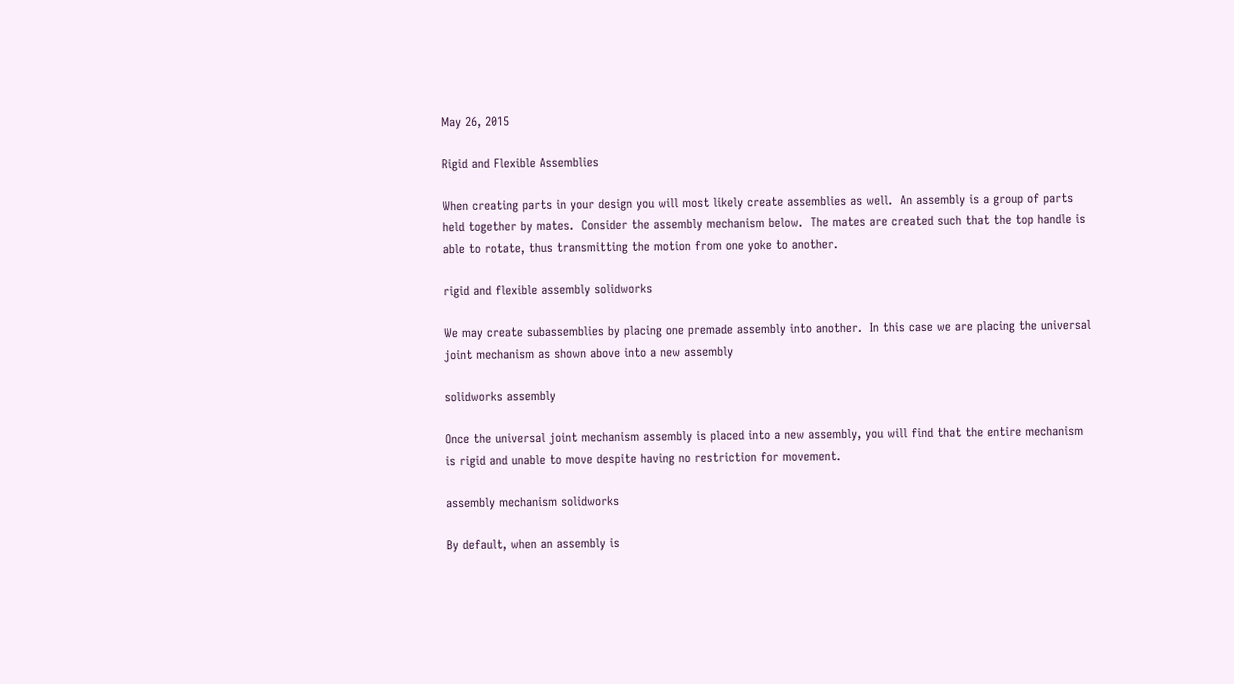May 26, 2015

Rigid and Flexible Assemblies

When creating parts in your design you will most likely create assemblies as well.  An assembly is a group of parts held together by mates.  Consider the assembly mechanism below.  The mates are created such that the top handle is able to rotate, thus transmitting the motion from one yoke to another.

rigid and flexible assembly solidworks

We may create subassemblies by placing one premade assembly into another.  In this case we are placing the universal joint mechanism as shown above into a new assembly

solidworks assembly

Once the universal joint mechanism assembly is placed into a new assembly, you will find that the entire mechanism is rigid and unable to move despite having no restriction for movement.

assembly mechanism solidworks

By default, when an assembly is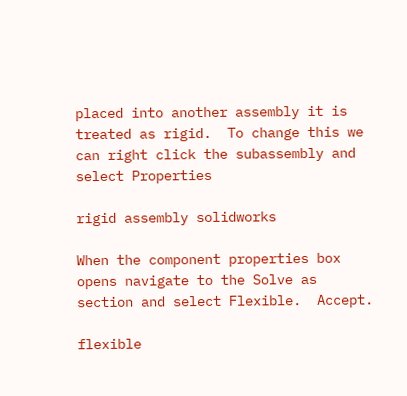placed into another assembly it is treated as rigid.  To change this we can right click the subassembly and select Properties

rigid assembly solidworks

When the component properties box opens navigate to the Solve as section and select Flexible.  Accept.

flexible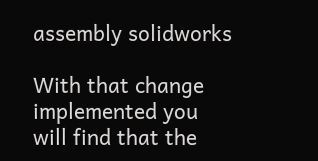assembly solidworks

With that change implemented you will find that the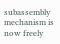subassembly mechanism is now freely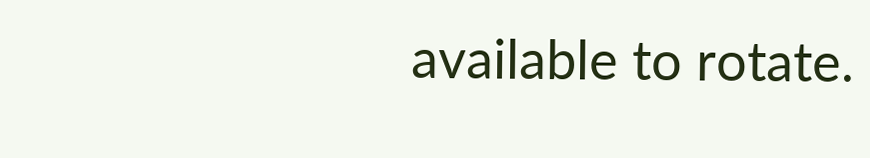available to rotate.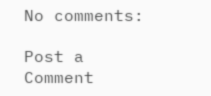No comments:

Post a Comment